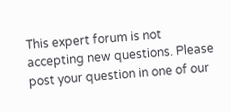This expert forum is not accepting new questions. Please post your question in one of our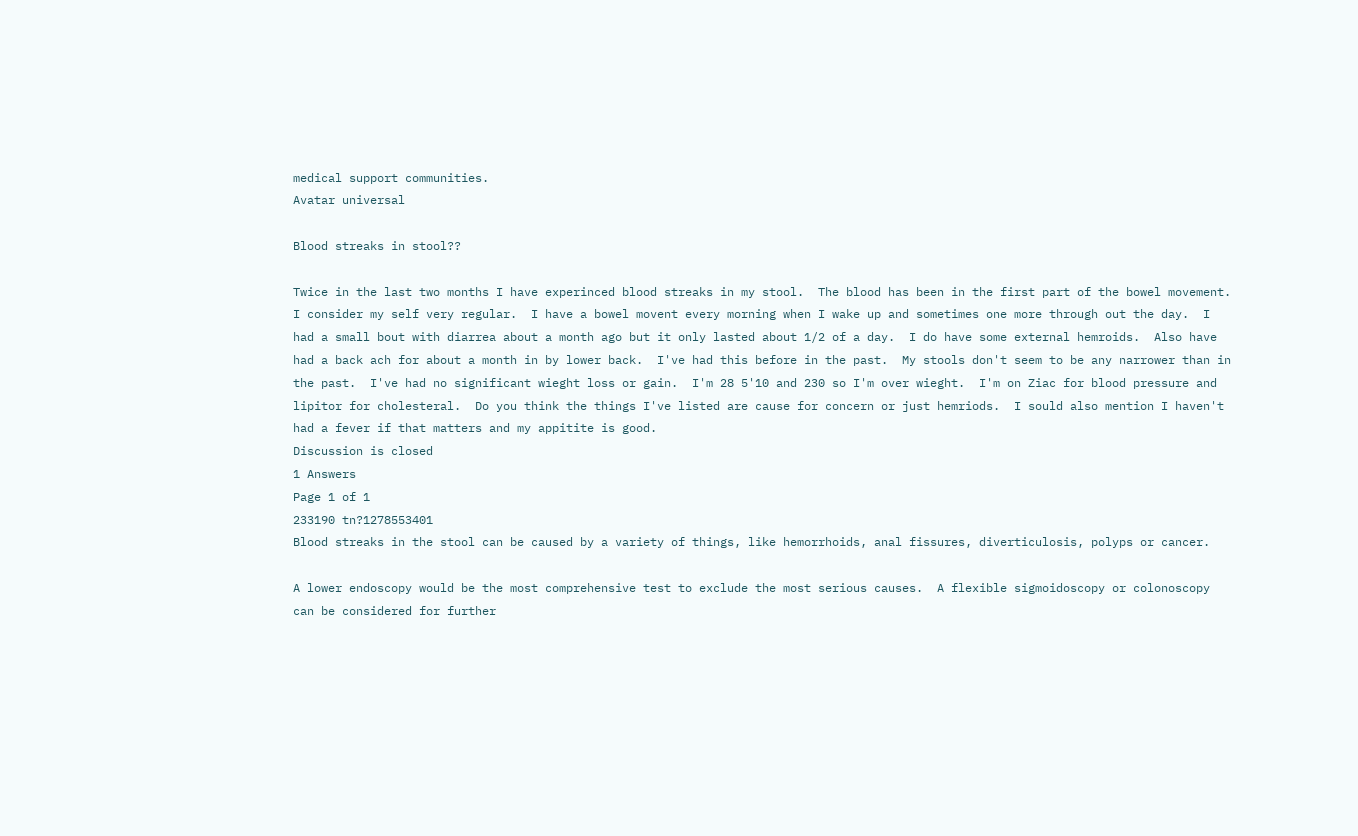medical support communities.
Avatar universal

Blood streaks in stool??

Twice in the last two months I have experinced blood streaks in my stool.  The blood has been in the first part of the bowel movement.  I consider my self very regular.  I have a bowel movent every morning when I wake up and sometimes one more through out the day.  I had a small bout with diarrea about a month ago but it only lasted about 1/2 of a day.  I do have some external hemroids.  Also have had a back ach for about a month in by lower back.  I've had this before in the past.  My stools don't seem to be any narrower than in the past.  I've had no significant wieght loss or gain.  I'm 28 5'10 and 230 so I'm over wieght.  I'm on Ziac for blood pressure and lipitor for cholesteral.  Do you think the things I've listed are cause for concern or just hemriods.  I sould also mention I haven't had a fever if that matters and my appitite is good.
Discussion is closed
1 Answers
Page 1 of 1
233190 tn?1278553401
Blood streaks in the stool can be caused by a variety of things, like hemorrhoids, anal fissures, diverticulosis, polyps or cancer.

A lower endoscopy would be the most comprehensive test to exclude the most serious causes.  A flexible sigmoidoscopy or colonoscopy can be considered for further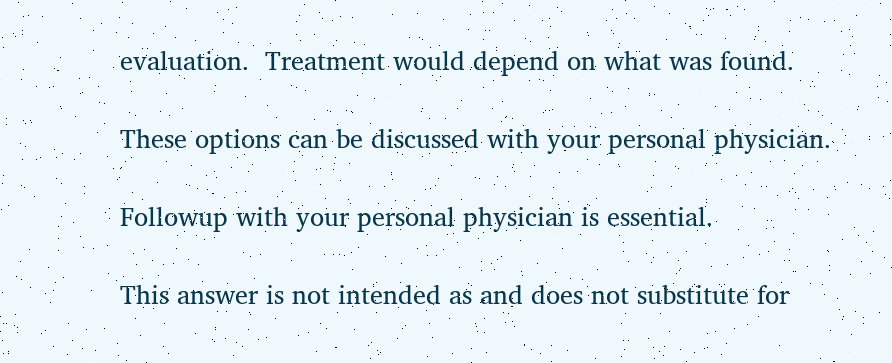evaluation.  Treatment would depend on what was found.

These options can be discussed with your personal physician.

Followup with your personal physician is essential.

This answer is not intended as and does not substitute for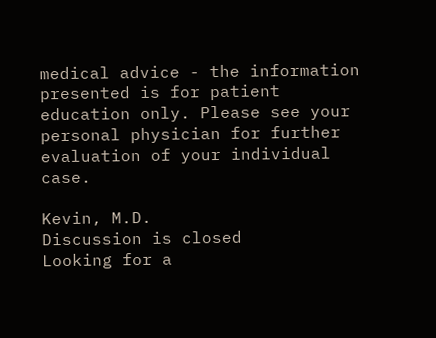medical advice - the information presented is for patient education only. Please see your personal physician for further evaluation of your individual case.

Kevin, M.D.
Discussion is closed
Looking for a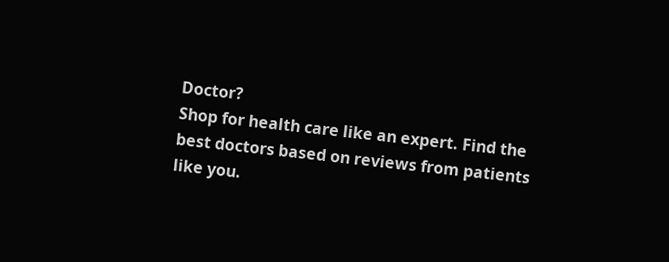Doctor?
Shop for health care like an expert. Find the best doctors based on reviews from patients like you.